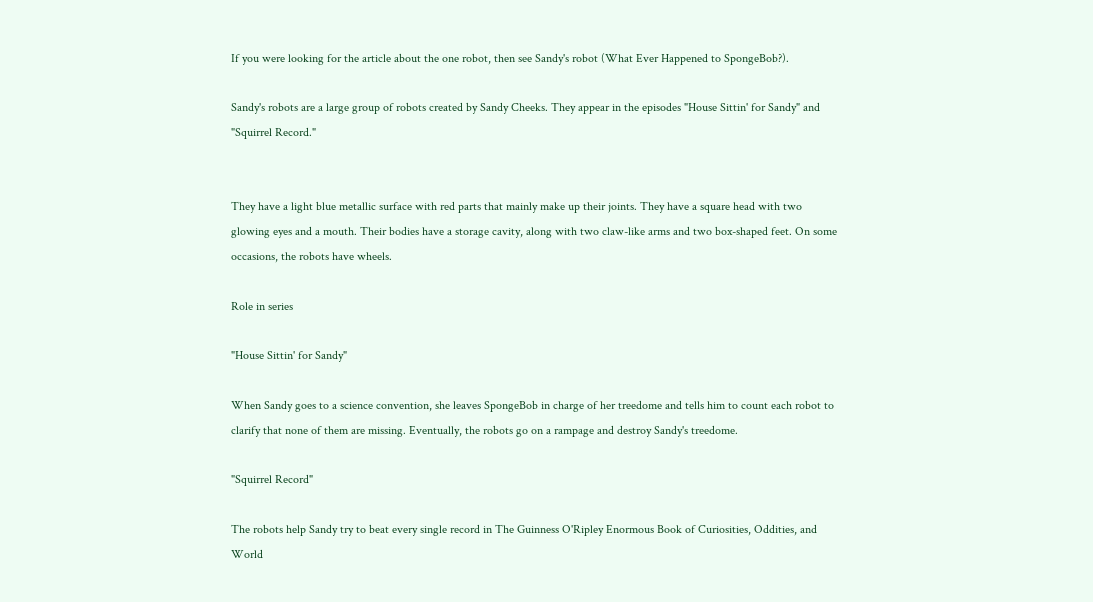If you were looking for the article about the one robot, then see Sandy's robot (What Ever Happened to SpongeBob?).

Sandy's robots are a large group of robots created by Sandy Cheeks. They appear in the episodes "House Sittin' for Sandy" and "Squirrel Record."


They have a light blue metallic surface with red parts that mainly make up their joints. They have a square head with two glowing eyes and a mouth. Their bodies have a storage cavity, along with two claw-like arms and two box-shaped feet. On some occasions, the robots have wheels.

Role in series

"House Sittin' for Sandy"

When Sandy goes to a science convention, she leaves SpongeBob in charge of her treedome and tells him to count each robot to clarify that none of them are missing. Eventually, the robots go on a rampage and destroy Sandy's treedome.

"Squirrel Record"

The robots help Sandy try to beat every single record in The Guinness O'Ripley Enormous Book of Curiosities, Oddities, and World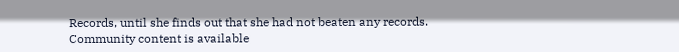Records, until she finds out that she had not beaten any records.
Community content is available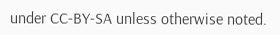under CC-BY-SA unless otherwise noted.